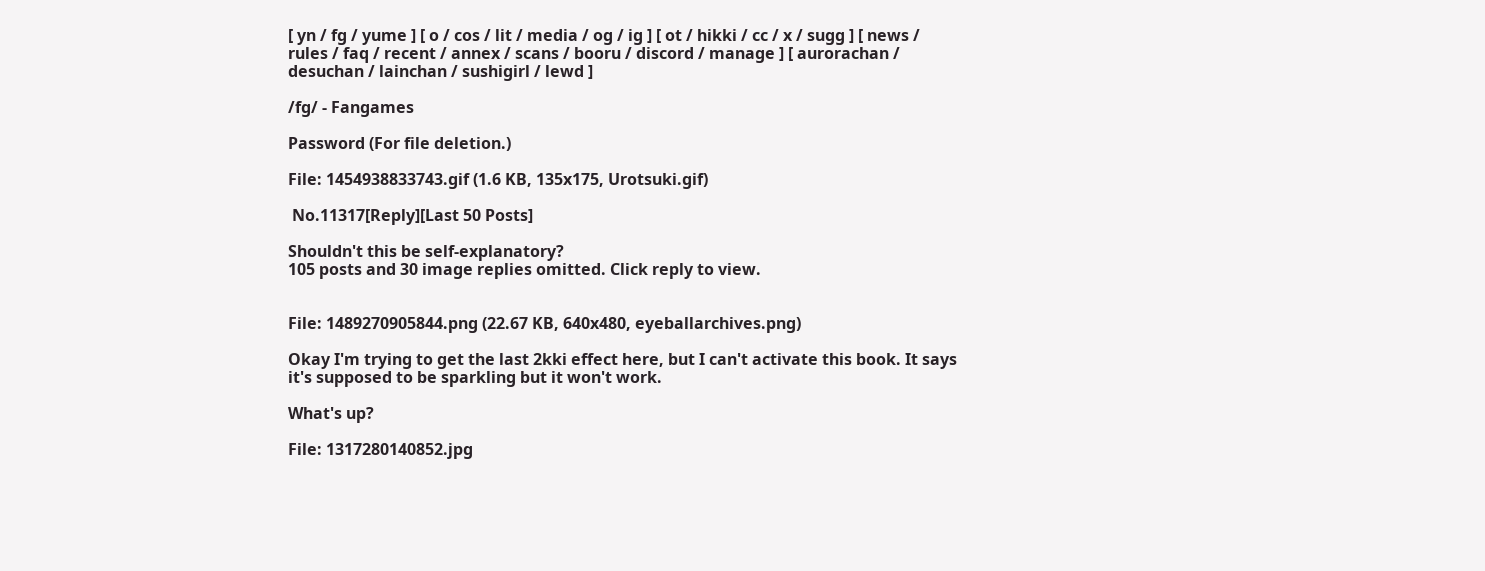[ yn / fg / yume ] [ o / cos / lit / media / og / ig ] [ ot / hikki / cc / x / sugg ] [ news / rules / faq / recent / annex / scans / booru / discord / manage ] [ aurorachan / desuchan / lainchan / sushigirl / lewd ]

/fg/ - Fangames

Password (For file deletion.)

File: 1454938833743.gif (1.6 KB, 135x175, Urotsuki.gif)

 No.11317[Reply][Last 50 Posts]

Shouldn't this be self-explanatory?
105 posts and 30 image replies omitted. Click reply to view.


File: 1489270905844.png (22.67 KB, 640x480, eyeballarchives.png)

Okay I'm trying to get the last 2kki effect here, but I can't activate this book. It says it's supposed to be sparkling but it won't work.

What's up?

File: 1317280140852.jpg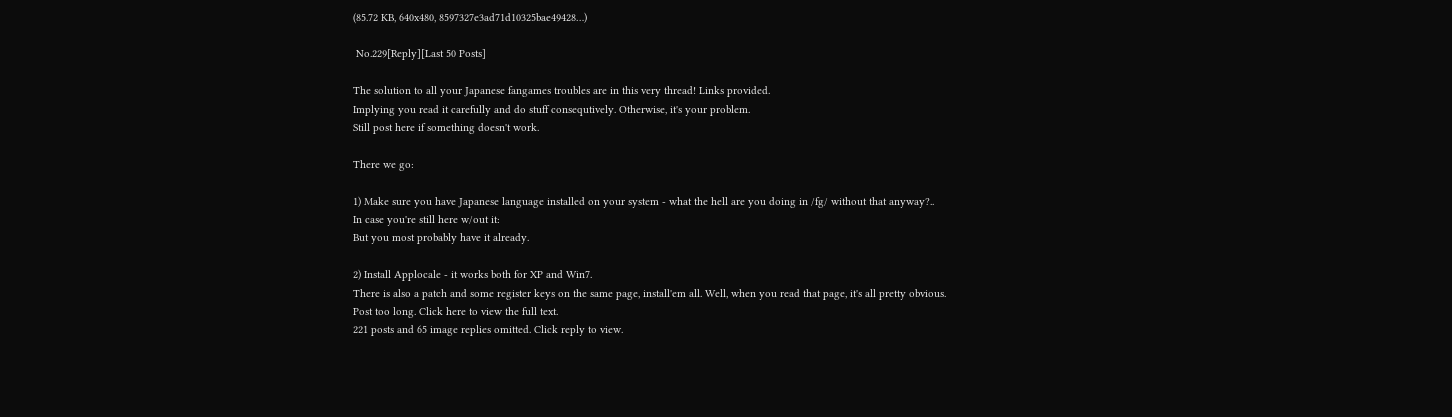(85.72 KB, 640x480, 8597327e3ad71d10325bae49428…)

 No.229[Reply][Last 50 Posts]

The solution to all your Japanese fangames troubles are in this very thread! Links provided.
Implying you read it carefully and do stuff consequtively. Otherwise, it's your problem.
Still post here if something doesn't work.

There we go:

1) Make sure you have Japanese language installed on your system - what the hell are you doing in /fg/ without that anyway?..
In case you're still here w/out it:
But you most probably have it already.

2) Install Applocale - it works both for XP and Win7.
There is also a patch and some register keys on the same page, install'em all. Well, when you read that page, it's all pretty obvious.
Post too long. Click here to view the full text.
221 posts and 65 image replies omitted. Click reply to view.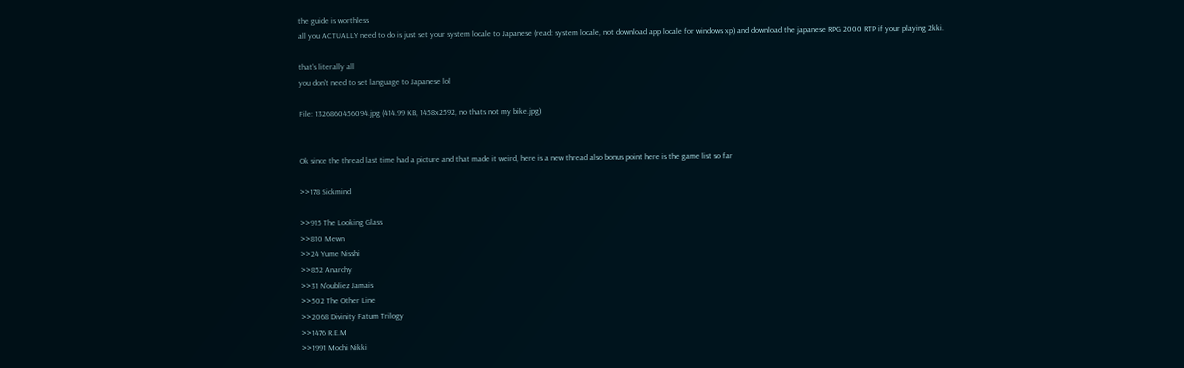the guide is worthless
all you ACTUALLY need to do is just set your system locale to Japanese (read: system locale, not download app locale for windows xp) and download the japanese RPG 2000 RTP if your playing 2kki.

that's literally all
you don't need to set language to Japanese lol

File: 1326860456094.jpg (414.99 KB, 1458x2592, no thats not my bike.jpg)


Ok since the thread last time had a picture and that made it weird, here is a new thread also bonus point here is the game list so far

>>178 Sickmind

>>915 The Looking Glass
>>810 Mewn
>>24 Yume Nisshi
>>852 Anarchy
>>31 N'oubliez Jamais
>>502 The Other Line
>>2068 Divinity Fatum Trilogy
>>1476 R.E.M
>>1991 Mochi Nikki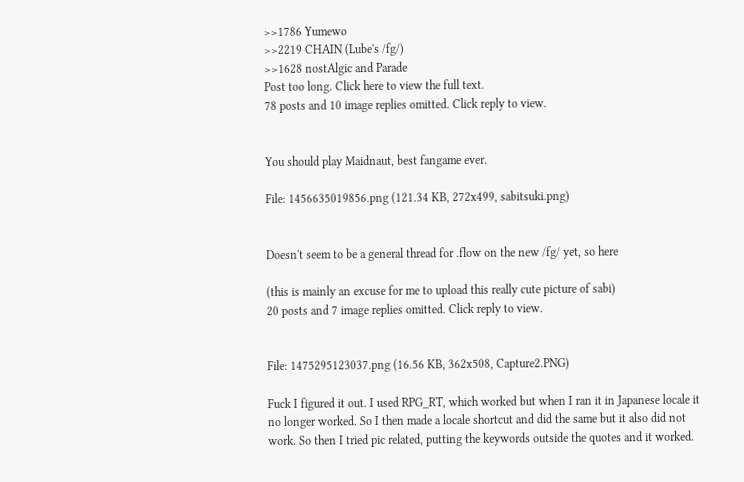>>1786 Yumewo
>>2219 CHAIN (Lube's /fg/)
>>1628 nostAlgic and Parade
Post too long. Click here to view the full text.
78 posts and 10 image replies omitted. Click reply to view.


You should play Maidnaut, best fangame ever.

File: 1456635019856.png (121.34 KB, 272x499, sabitsuki.png)


Doesn't seem to be a general thread for .flow on the new /fg/ yet, so here

(this is mainly an excuse for me to upload this really cute picture of sabi)
20 posts and 7 image replies omitted. Click reply to view.


File: 1475295123037.png (16.56 KB, 362x508, Capture2.PNG)

Fuck I figured it out. I used RPG_RT, which worked but when I ran it in Japanese locale it no longer worked. So I then made a locale shortcut and did the same but it also did not work. So then I tried pic related, putting the keywords outside the quotes and it worked.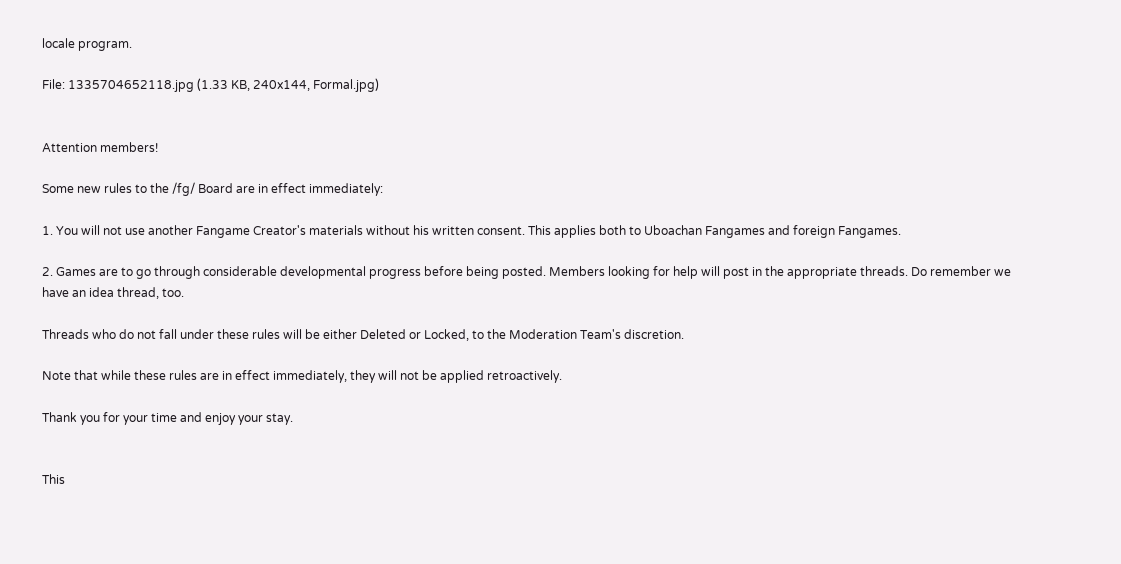locale program.

File: 1335704652118.jpg (1.33 KB, 240x144, Formal.jpg)


Attention members!

Some new rules to the /fg/ Board are in effect immediately:

1. You will not use another Fangame Creator's materials without his written consent. This applies both to Uboachan Fangames and foreign Fangames.

2. Games are to go through considerable developmental progress before being posted. Members looking for help will post in the appropriate threads. Do remember we have an idea thread, too.

Threads who do not fall under these rules will be either Deleted or Locked, to the Moderation Team's discretion.

Note that while these rules are in effect immediately, they will not be applied retroactively.

Thank you for your time and enjoy your stay.


This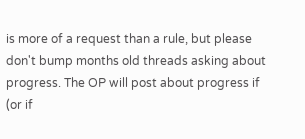is more of a request than a rule, but please don't bump months old threads asking about progress. The OP will post about progress if (or if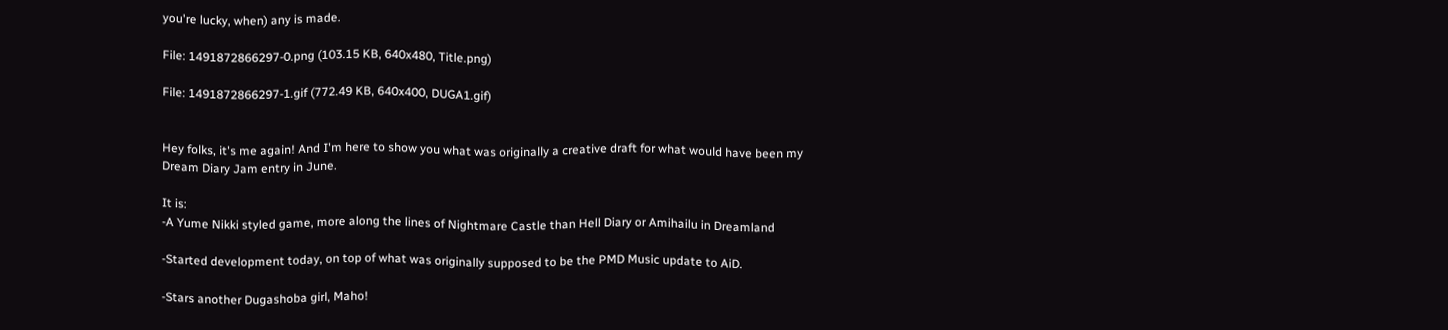you're lucky, when) any is made.

File: 1491872866297-0.png (103.15 KB, 640x480, Title.png)

File: 1491872866297-1.gif (772.49 KB, 640x400, DUGA1.gif)


Hey folks, it's me again! And I'm here to show you what was originally a creative draft for what would have been my Dream Diary Jam entry in June.

It is:
-A Yume Nikki styled game, more along the lines of Nightmare Castle than Hell Diary or Amihailu in Dreamland

-Started development today, on top of what was originally supposed to be the PMD Music update to AiD.

-Stars another Dugashoba girl, Maho!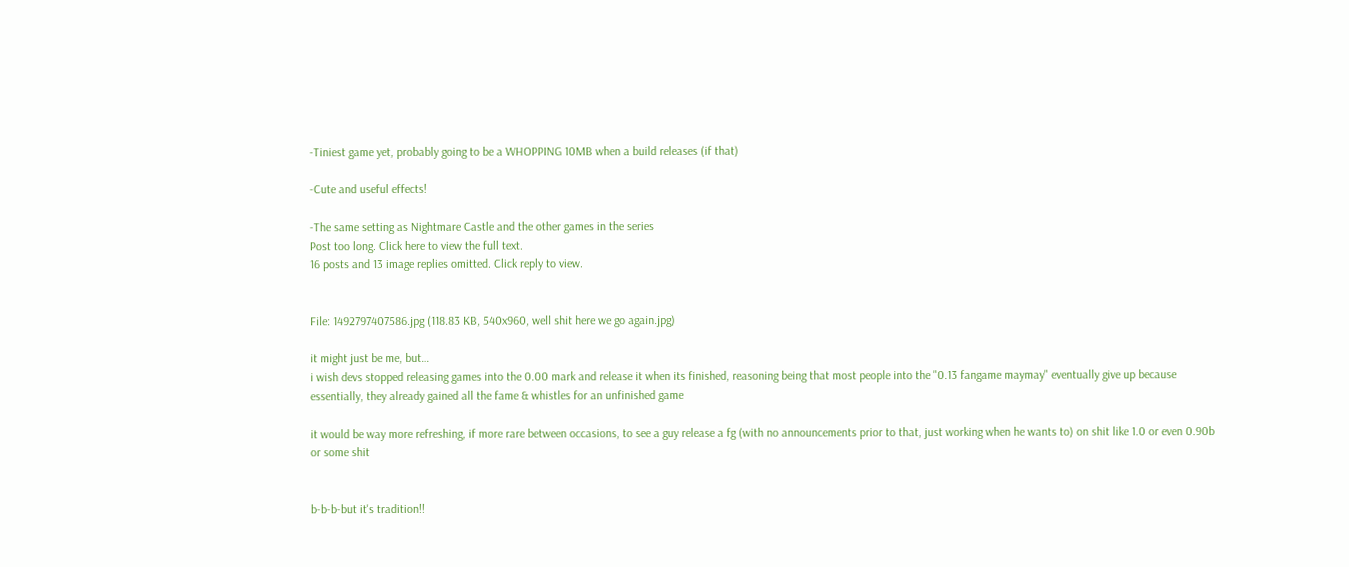-Tiniest game yet, probably going to be a WHOPPING 10MB when a build releases (if that)

-Cute and useful effects!

-The same setting as Nightmare Castle and the other games in the series
Post too long. Click here to view the full text.
16 posts and 13 image replies omitted. Click reply to view.


File: 1492797407586.jpg (118.83 KB, 540x960, well shit here we go again.jpg)

it might just be me, but…
i wish devs stopped releasing games into the 0.00 mark and release it when its finished, reasoning being that most people into the "0.13 fangame maymay" eventually give up because essentially, they already gained all the fame & whistles for an unfinished game

it would be way more refreshing, if more rare between occasions, to see a guy release a fg (with no announcements prior to that, just working when he wants to) on shit like 1.0 or even 0.90b or some shit


b-b-b-but it's tradition!!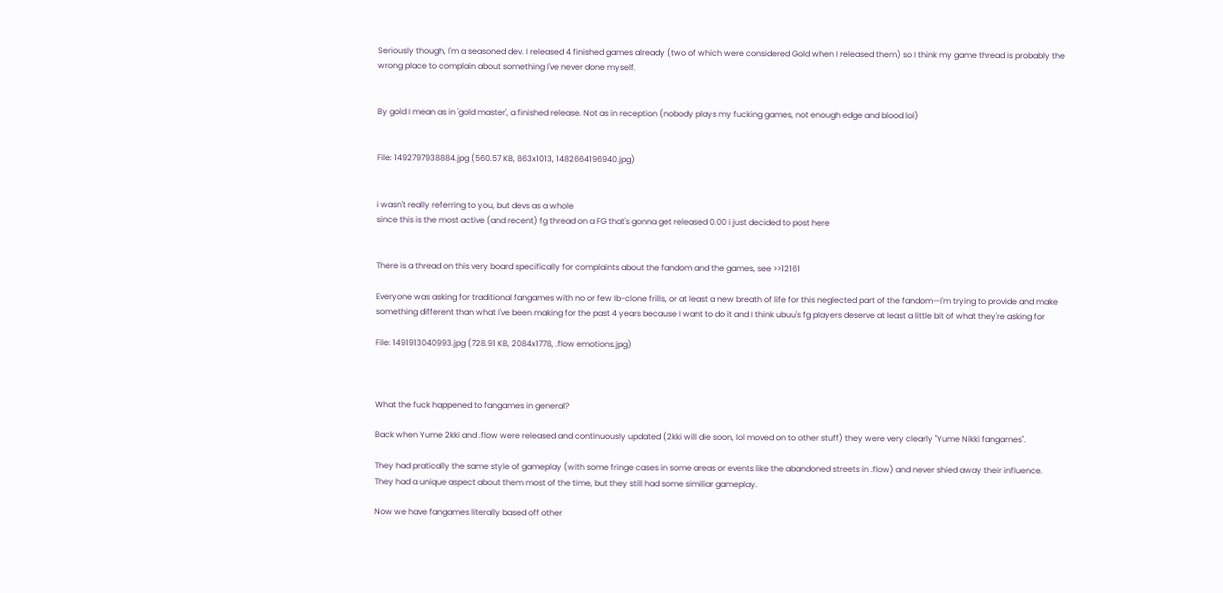Seriously though, I'm a seasoned dev. I released 4 finished games already (two of which were considered Gold when I released them) so I think my game thread is probably the wrong place to complain about something I've never done myself.


By gold I mean as in 'gold master', a finished release. Not as in reception (nobody plays my fucking games, not enough edge and blood lol)


File: 1492797938884.jpg (560.57 KB, 863x1013, 1482664196940.jpg)


i wasn't really referring to you, but devs as a whole
since this is the most active (and recent) fg thread on a FG that's gonna get released 0.00 i just decided to post here


There is a thread on this very board specifically for complaints about the fandom and the games, see >>12161

Everyone was asking for traditional fangames with no or few Ib-clone frills, or at least a new breath of life for this neglected part of the fandom—I'm trying to provide and make something different than what I've been making for the past 4 years because I want to do it and I think ubuu's fg players deserve at least a little bit of what they're asking for

File: 1491913040993.jpg (728.91 KB, 2084x1778, .flow emotions.jpg)



What the fuck happened to fangames in general?

Back when Yume 2kki and .flow were released and continuously updated (2kki will die soon, lol moved on to other stuff) they were very clearly "Yume Nikki fangames".

They had pratically the same style of gameplay (with some fringe cases in some areas or events like the abandoned streets in .flow) and never shied away their influence.
They had a unique aspect about them most of the time, but they still had some similiar gameplay.

Now we have fangames literally based off other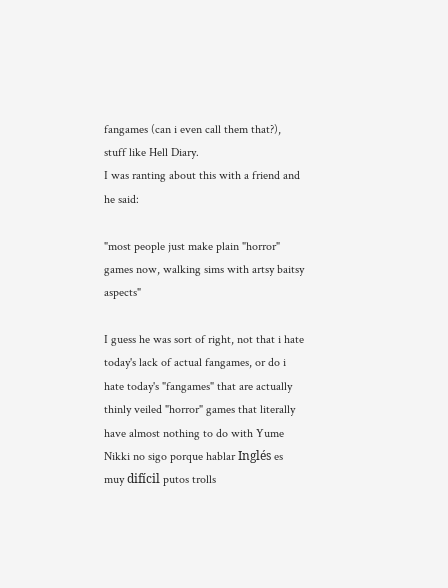fangames (can i even call them that?), stuff like Hell Diary.
I was ranting about this with a friend and he said:

"most people just make plain "horror" games now, walking sims with artsy baitsy aspects"

I guess he was sort of right, not that i hate today's lack of actual fangames, or do i hate today's "fangames" that are actually thinly veiled "horror" games that literally have almost nothing to do with Yume Nikki no sigo porque hablar Inglés es muy difícil putos trolls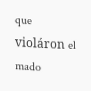que violáron el mado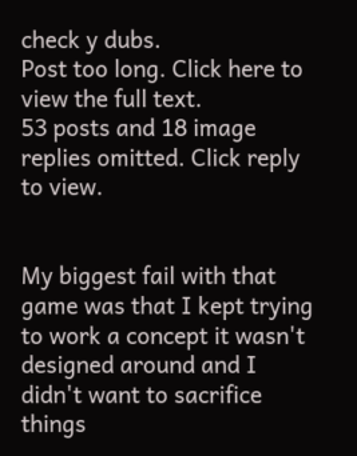check y dubs.
Post too long. Click here to view the full text.
53 posts and 18 image replies omitted. Click reply to view.


My biggest fail with that game was that I kept trying to work a concept it wasn't designed around and I didn't want to sacrifice things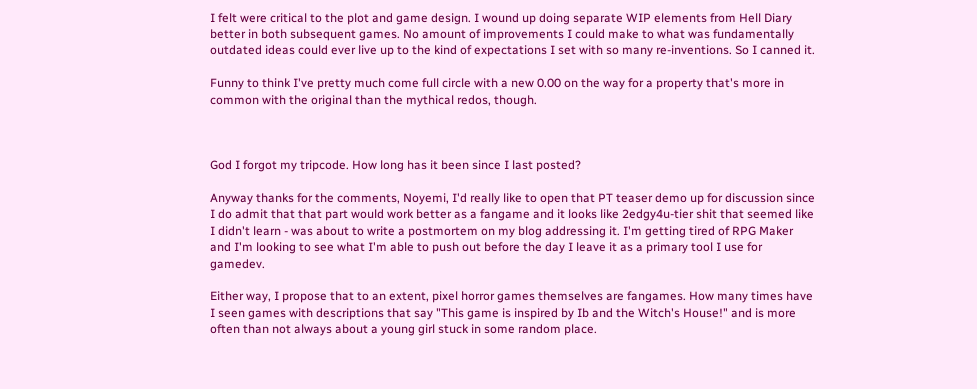I felt were critical to the plot and game design. I wound up doing separate WIP elements from Hell Diary better in both subsequent games. No amount of improvements I could make to what was fundamentally outdated ideas could ever live up to the kind of expectations I set with so many re-inventions. So I canned it.

Funny to think I've pretty much come full circle with a new 0.00 on the way for a property that's more in common with the original than the mythical redos, though.



God I forgot my tripcode. How long has it been since I last posted?

Anyway thanks for the comments, Noyemi, I'd really like to open that PT teaser demo up for discussion since I do admit that that part would work better as a fangame and it looks like 2edgy4u-tier shit that seemed like I didn't learn - was about to write a postmortem on my blog addressing it. I'm getting tired of RPG Maker and I'm looking to see what I'm able to push out before the day I leave it as a primary tool I use for gamedev.

Either way, I propose that to an extent, pixel horror games themselves are fangames. How many times have I seen games with descriptions that say "This game is inspired by Ib and the Witch's House!" and is more often than not always about a young girl stuck in some random place.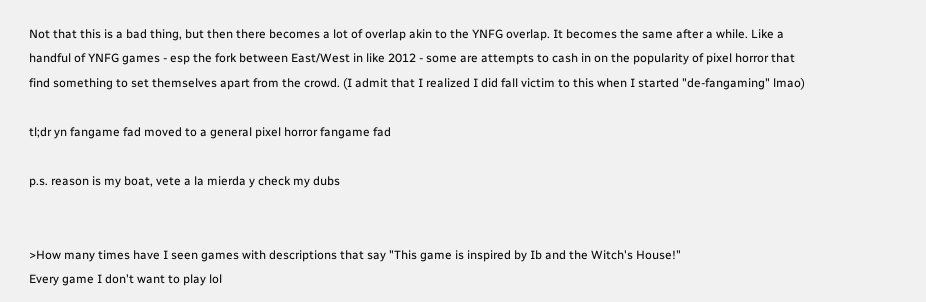Not that this is a bad thing, but then there becomes a lot of overlap akin to the YNFG overlap. It becomes the same after a while. Like a handful of YNFG games - esp the fork between East/West in like 2012 - some are attempts to cash in on the popularity of pixel horror that find something to set themselves apart from the crowd. (I admit that I realized I did fall victim to this when I started "de-fangaming" lmao)

tl;dr yn fangame fad moved to a general pixel horror fangame fad

p.s. reason is my boat, vete a la mierda y check my dubs


>How many times have I seen games with descriptions that say "This game is inspired by Ib and the Witch's House!"
Every game I don't want to play lol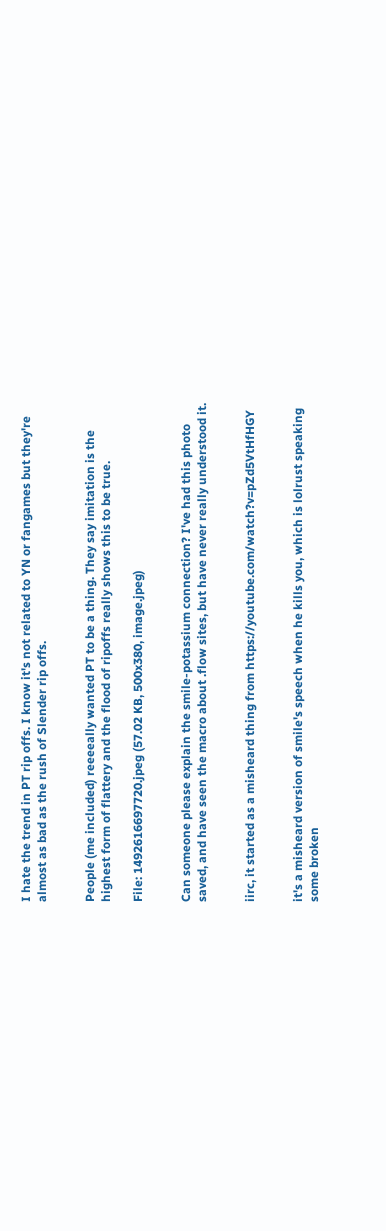I hate the trend in PT rip offs. I know it's not related to YN or fangames but they're almost as bad as the rush of Slender rip offs.


People (me included) reeeeally wanted PT to be a thing. They say imitation is the highest form of flattery and the flood of ripoffs really shows this to be true.

File: 1492616697720.jpeg (57.02 KB, 500x380, image.jpeg)


Can someone please explain the smile-potassium connection? I've had this photo saved, and have seen the macro about .flow sites, but have never really understood it.


iirc, it started as a misheard thing from https://youtube.com/watch?v=pZd5VtHfHGY


it's a misheard version of smile's speech when he kills you, which is lolrust speaking some broken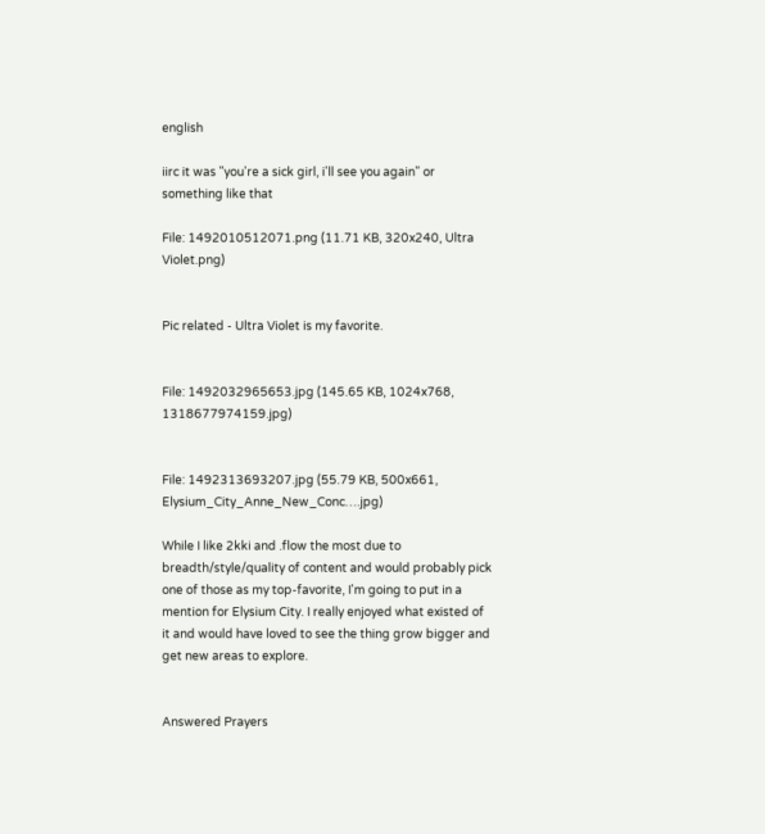english

iirc it was "you're a sick girl, i'll see you again" or something like that

File: 1492010512071.png (11.71 KB, 320x240, Ultra Violet.png)


Pic related - Ultra Violet is my favorite.


File: 1492032965653.jpg (145.65 KB, 1024x768, 1318677974159.jpg)


File: 1492313693207.jpg (55.79 KB, 500x661, Elysium_City_Anne_New_Conc….jpg)

While I like 2kki and .flow the most due to breadth/style/quality of content and would probably pick one of those as my top-favorite, I'm going to put in a mention for Elysium City. I really enjoyed what existed of it and would have loved to see the thing grow bigger and get new areas to explore.


Answered Prayers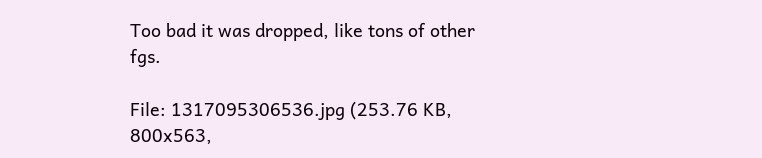Too bad it was dropped, like tons of other fgs.

File: 1317095306536.jpg (253.76 KB, 800x563,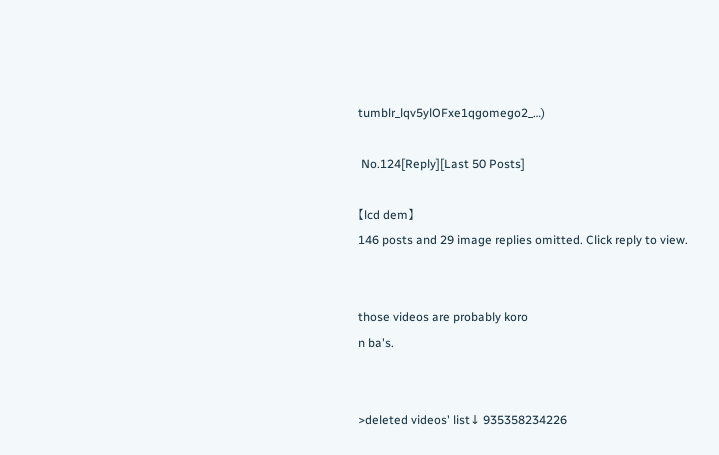tumblr_lqv5ylOFxe1qgomego2_…)

 No.124[Reply][Last 50 Posts]

【lcd dem】
146 posts and 29 image replies omitted. Click reply to view.


those videos are probably koro
n ba's.


>deleted videos' list↓ 935358234226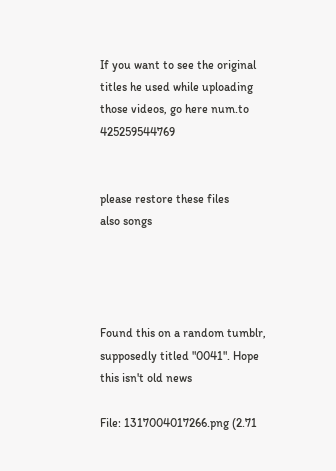If you want to see the original titles he used while uploading those videos, go here num.to 425259544769


please restore these files
also songs




Found this on a random tumblr, supposedly titled "0041". Hope this isn't old news

File: 1317004017266.png (2.71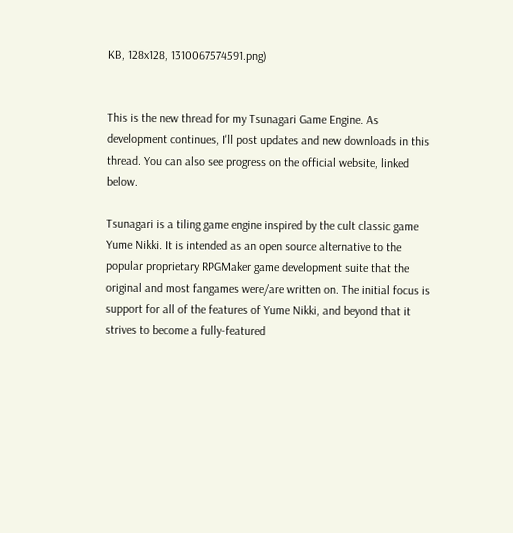KB, 128x128, 1310067574591.png)


This is the new thread for my Tsunagari Game Engine. As development continues, I'll post updates and new downloads in this thread. You can also see progress on the official website, linked below.

Tsunagari is a tiling game engine inspired by the cult classic game Yume Nikki. It is intended as an open source alternative to the popular proprietary RPGMaker game development suite that the original and most fangames were/are written on. The initial focus is support for all of the features of Yume Nikki, and beyond that it strives to become a fully-featured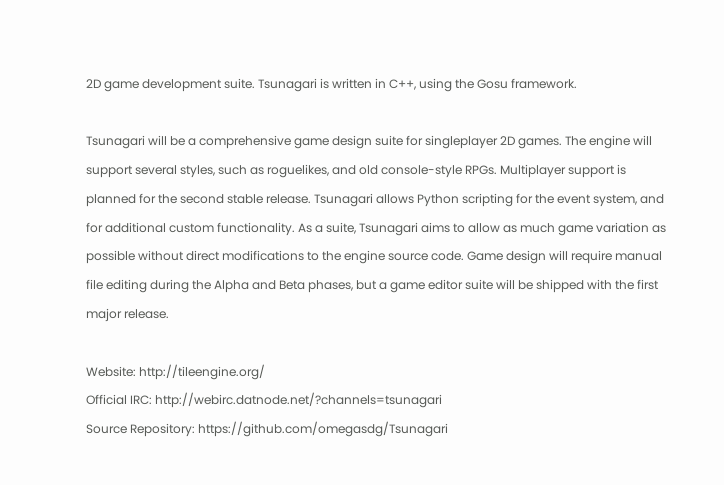2D game development suite. Tsunagari is written in C++, using the Gosu framework.

Tsunagari will be a comprehensive game design suite for singleplayer 2D games. The engine will support several styles, such as roguelikes, and old console-style RPGs. Multiplayer support is planned for the second stable release. Tsunagari allows Python scripting for the event system, and for additional custom functionality. As a suite, Tsunagari aims to allow as much game variation as possible without direct modifications to the engine source code. Game design will require manual file editing during the Alpha and Beta phases, but a game editor suite will be shipped with the first major release.

Website: http://tileengine.org/
Official IRC: http://webirc.datnode.net/?channels=tsunagari
Source Repository: https://github.com/omegasdg/Tsunagari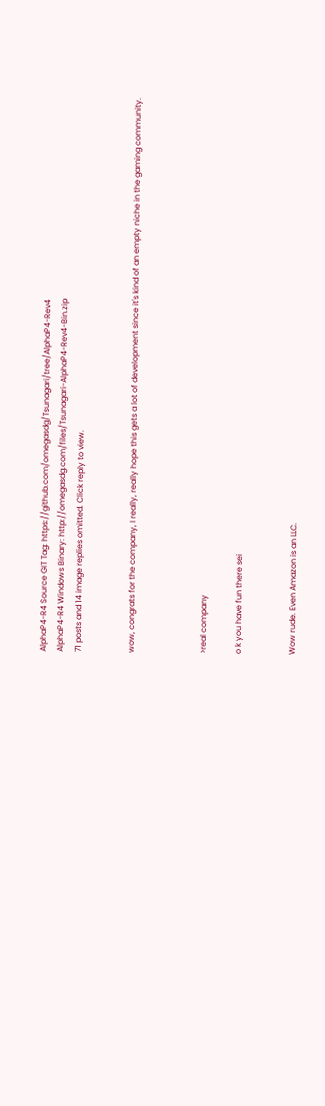AlphaP4-R4 Source GIT Tag: https://github.com/omegasdg/Tsunagari/tree/AlphaP4-Rev4
AlphaP4-R4 Windows Binary: http://omegasdg.com/files/Tsunagari-AlphaP4-Rev4-Bin.zip
71 posts and 14 image replies omitted. Click reply to view.


wow, congrats for the company, I really, really hope this gets a lot of development since it's kind of an empty niche in the gaming community.



>real company

o k you have fun there sei


Wow rude. Even Amazon is an LLC.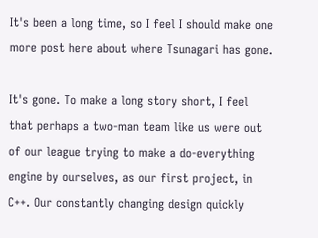It's been a long time, so I feel I should make one more post here about where Tsunagari has gone.

It's gone. To make a long story short, I feel that perhaps a two-man team like us were out of our league trying to make a do-everything engine by ourselves, as our first project, in C++. Our constantly changing design quickly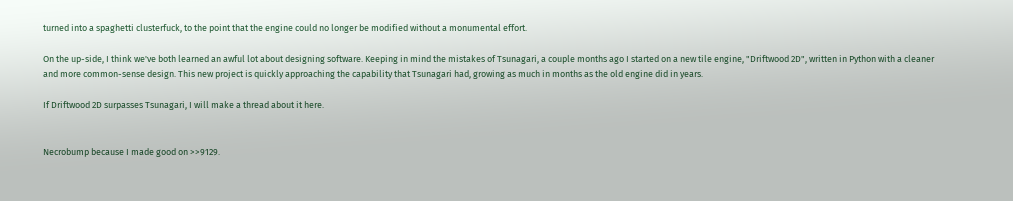turned into a spaghetti clusterfuck, to the point that the engine could no longer be modified without a monumental effort.

On the up-side, I think we've both learned an awful lot about designing software. Keeping in mind the mistakes of Tsunagari, a couple months ago I started on a new tile engine, "Driftwood 2D", written in Python with a cleaner and more common-sense design. This new project is quickly approaching the capability that Tsunagari had, growing as much in months as the old engine did in years.

If Driftwood 2D surpasses Tsunagari, I will make a thread about it here.


Necrobump because I made good on >>9129.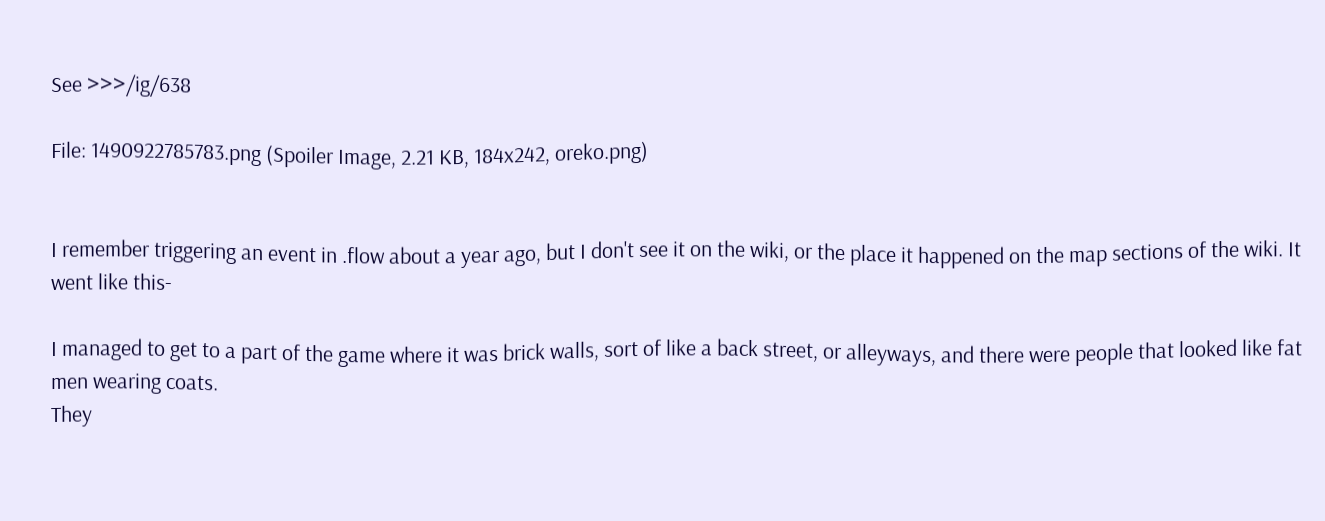See >>>/ig/638

File: 1490922785783.png (Spoiler Image, 2.21 KB, 184x242, oreko.png)


I remember triggering an event in .flow about a year ago, but I don't see it on the wiki, or the place it happened on the map sections of the wiki. It went like this-

I managed to get to a part of the game where it was brick walls, sort of like a back street, or alleyways, and there were people that looked like fat men wearing coats.
They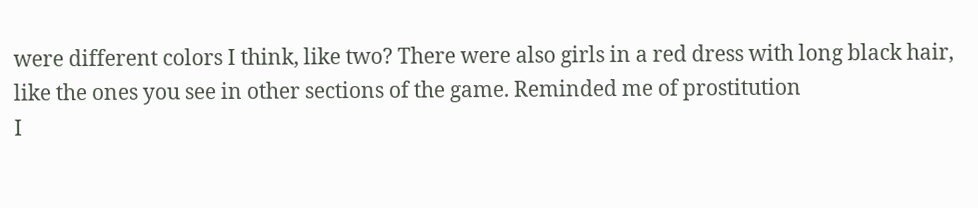were different colors I think, like two? There were also girls in a red dress with long black hair, like the ones you see in other sections of the game. Reminded me of prostitution
I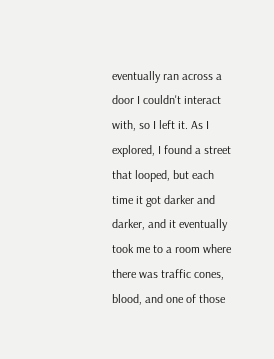eventually ran across a door I couldn't interact with, so I left it. As I explored, I found a street that looped, but each time it got darker and darker, and it eventually took me to a room where there was traffic cones, blood, and one of those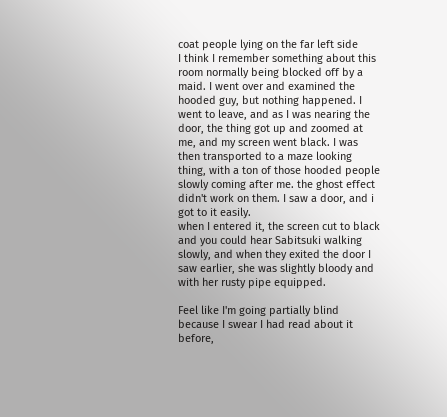coat people lying on the far left side
I think I remember something about this room normally being blocked off by a maid. I went over and examined the hooded guy, but nothing happened. I went to leave, and as I was nearing the door, the thing got up and zoomed at me, and my screen went black. I was then transported to a maze looking thing, with a ton of those hooded people slowly coming after me. the ghost effect didn't work on them. I saw a door, and i got to it easily.
when I entered it, the screen cut to black and you could hear Sabitsuki walking slowly, and when they exited the door I saw earlier, she was slightly bloody and with her rusty pipe equipped.

Feel like I'm going partially blind because I swear I had read about it before,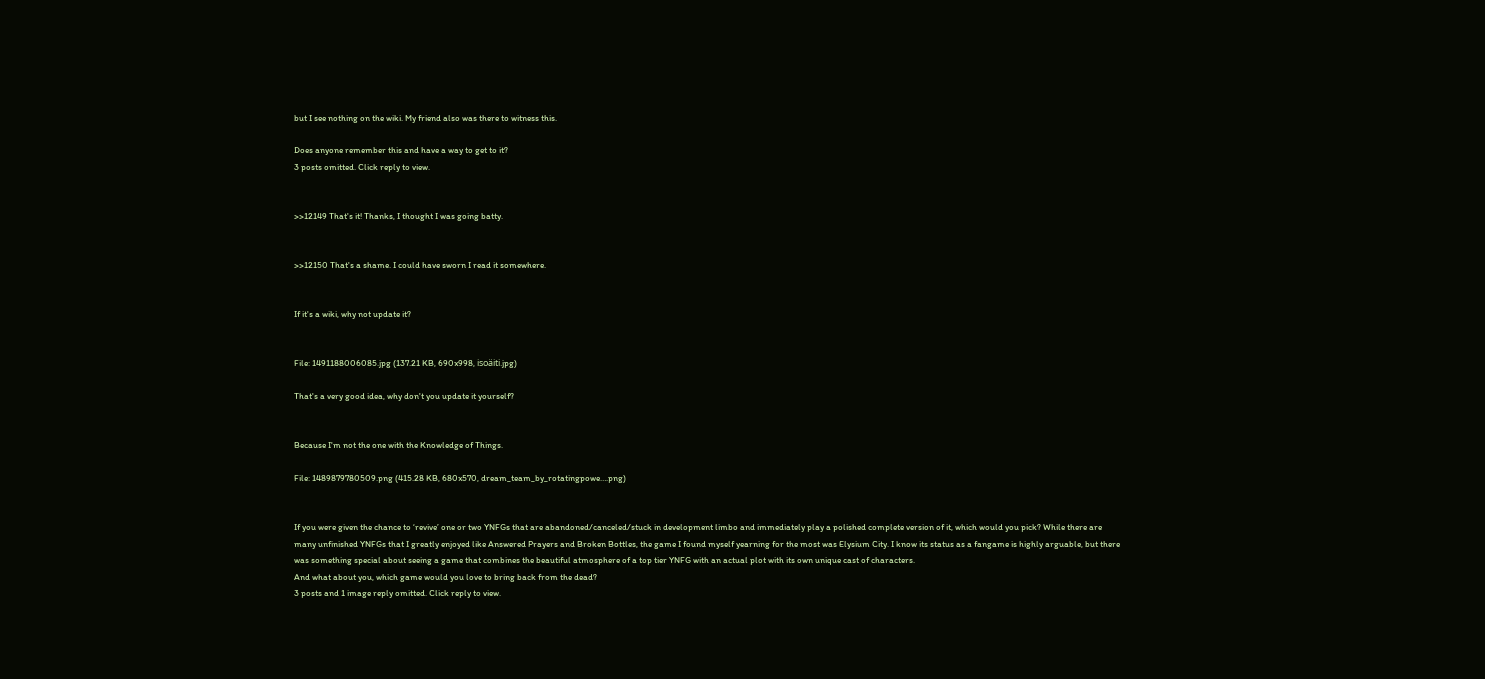but I see nothing on the wiki. My friend also was there to witness this.

Does anyone remember this and have a way to get to it?
3 posts omitted. Click reply to view.


>>12149 That's it! Thanks, I thought I was going batty.


>>12150 That's a shame. I could have sworn I read it somewhere.


If it's a wiki, why not update it?


File: 1491188006085.jpg (137.21 KB, 690x998, isoäiti.jpg)

That's a very good idea, why don't you update it yourself?


Because I'm not the one with the Knowledge of Things.

File: 1489879780509.png (415.28 KB, 680x570, dream_team_by_rotatingpowe….png)


If you were given the chance to ‘revive’ one or two YNFGs that are abandoned/canceled/stuck in development limbo and immediately play a polished complete version of it, which would you pick? While there are many unfinished YNFGs that I greatly enjoyed like Answered Prayers and Broken Bottles, the game I found myself yearning for the most was Elysium City. I know its status as a fangame is highly arguable, but there was something special about seeing a game that combines the beautiful atmosphere of a top tier YNFG with an actual plot with its own unique cast of characters.
And what about you, which game would you love to bring back from the dead?
3 posts and 1 image reply omitted. Click reply to view.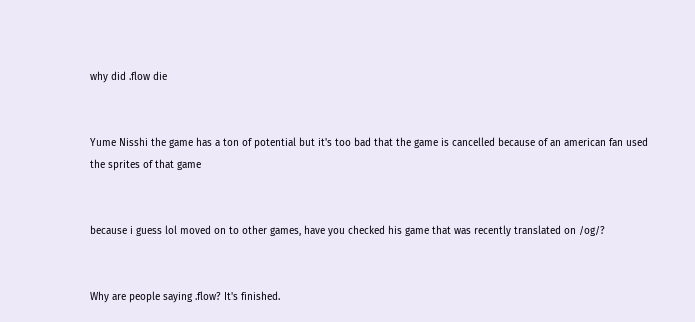why did .flow die


Yume Nisshi the game has a ton of potential but it's too bad that the game is cancelled because of an american fan used the sprites of that game


because i guess lol moved on to other games, have you checked his game that was recently translated on /og/?


Why are people saying .flow? It's finished.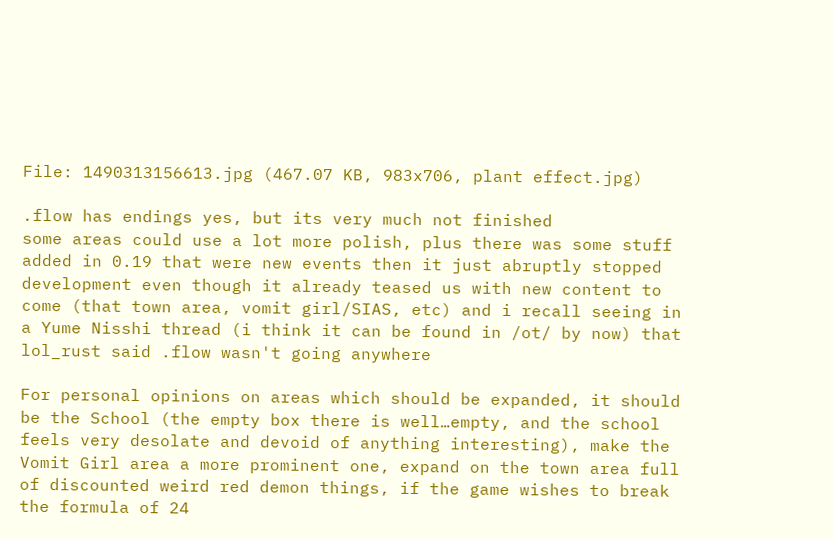File: 1490313156613.jpg (467.07 KB, 983x706, plant effect.jpg)

.flow has endings yes, but its very much not finished
some areas could use a lot more polish, plus there was some stuff added in 0.19 that were new events then it just abruptly stopped development even though it already teased us with new content to come (that town area, vomit girl/SIAS, etc) and i recall seeing in a Yume Nisshi thread (i think it can be found in /ot/ by now) that lol_rust said .flow wasn't going anywhere

For personal opinions on areas which should be expanded, it should be the School (the empty box there is well…empty, and the school feels very desolate and devoid of anything interesting), make the Vomit Girl area a more prominent one, expand on the town area full of discounted weird red demon things, if the game wishes to break the formula of 24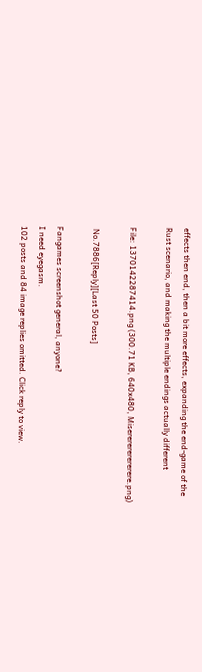effects then end, then a bit more effects, expanding the end-game of the Rust scenario, and making the multiple endings actually different

File: 1370142287414.png (300.71 KB, 640x480, Misererererererere.png)

 No.7886[Reply][Last 50 Posts]

Fangames screenshot general, anyone?
I need eyegasm.
102 posts and 84 image replies omitted. Click reply to view.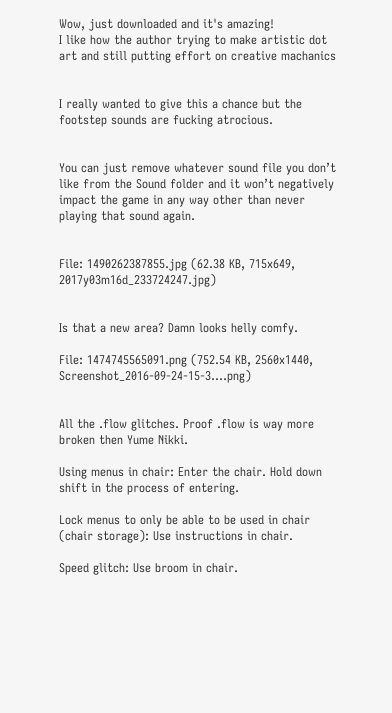Wow, just downloaded and it's amazing!
I like how the author trying to make artistic dot art and still putting effort on creative machanics


I really wanted to give this a chance but the footstep sounds are fucking atrocious.


You can just remove whatever sound file you don’t like from the Sound folder and it won’t negatively impact the game in any way other than never playing that sound again.


File: 1490262387855.jpg (62.38 KB, 715x649, 2017y03m16d_233724247.jpg)


Is that a new area? Damn looks helly comfy.

File: 1474745565091.png (752.54 KB, 2560x1440, Screenshot_2016-09-24-15-3….png)


All the .flow glitches. Proof .flow is way more broken then Yume Nikki.

Using menus in chair: Enter the chair. Hold down shift in the process of entering.

Lock menus to only be able to be used in chair (chair storage): Use instructions in chair.

Speed glitch: Use broom in chair.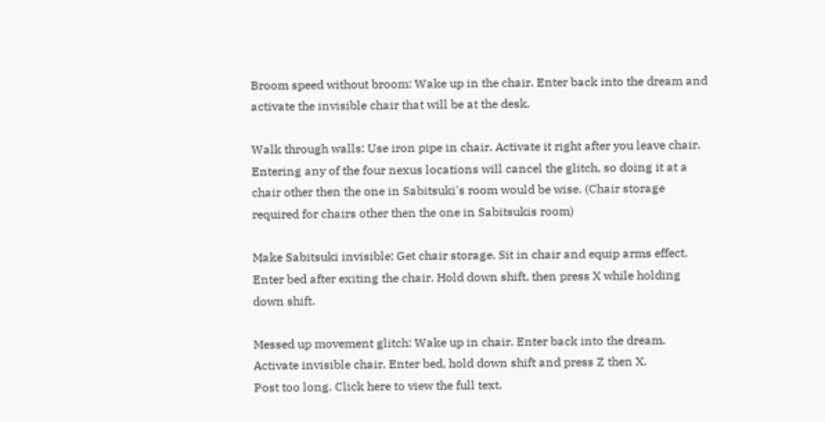Broom speed without broom: Wake up in the chair. Enter back into the dream and activate the invisible chair that will be at the desk.

Walk through walls: Use iron pipe in chair. Activate it right after you leave chair. Entering any of the four nexus locations will cancel the glitch, so doing it at a chair other then the one in Sabitsuki's room would be wise. (Chair storage required for chairs other then the one in Sabitsukis room)

Make Sabitsuki invisible: Get chair storage. Sit in chair and equip arms effect. Enter bed after exiting the chair. Hold down shift, then press X while holding down shift.

Messed up movement glitch: Wake up in chair. Enter back into the dream. Activate invisible chair. Enter bed, hold down shift and press Z then X.
Post too long. Click here to view the full text.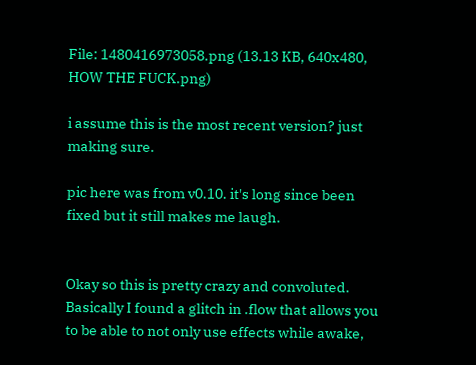File: 1480416973058.png (13.13 KB, 640x480, HOW THE FUCK.png)

i assume this is the most recent version? just making sure.

pic here was from v0.10. it's long since been fixed but it still makes me laugh.


Okay so this is pretty crazy and convoluted. Basically I found a glitch in .flow that allows you to be able to not only use effects while awake,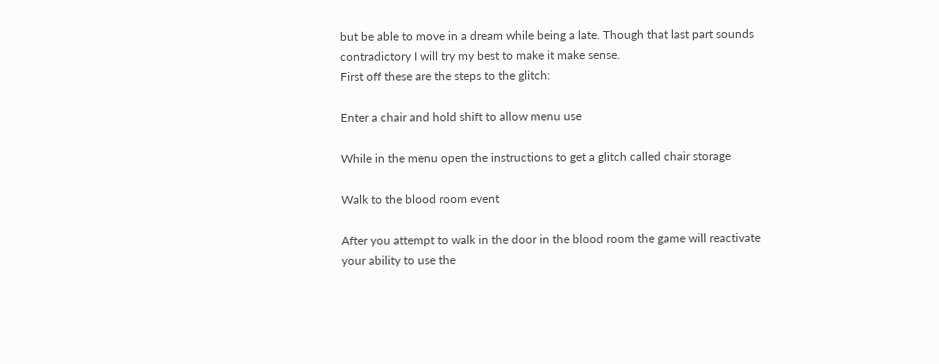but be able to move in a dream while being a late. Though that last part sounds contradictory I will try my best to make it make sense.
First off these are the steps to the glitch:

Enter a chair and hold shift to allow menu use

While in the menu open the instructions to get a glitch called chair storage

Walk to the blood room event

After you attempt to walk in the door in the blood room the game will reactivate your ability to use the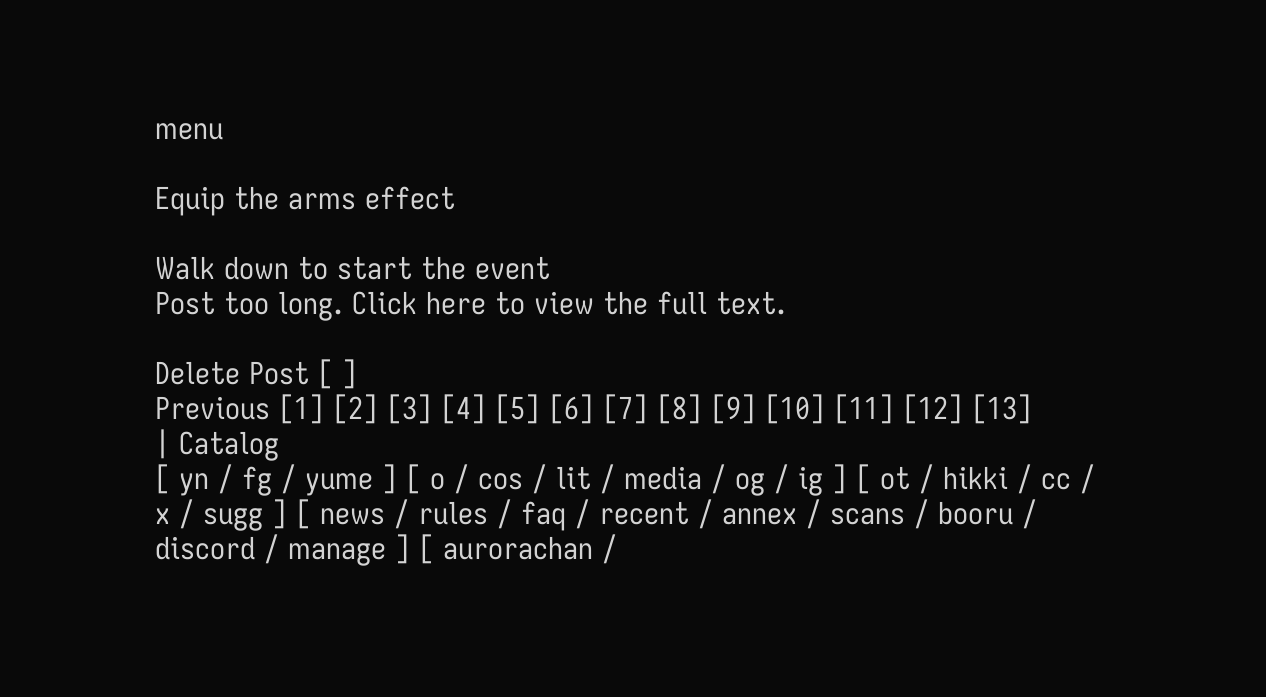menu

Equip the arms effect

Walk down to start the event
Post too long. Click here to view the full text.

Delete Post [ ]
Previous [1] [2] [3] [4] [5] [6] [7] [8] [9] [10] [11] [12] [13]
| Catalog
[ yn / fg / yume ] [ o / cos / lit / media / og / ig ] [ ot / hikki / cc / x / sugg ] [ news / rules / faq / recent / annex / scans / booru / discord / manage ] [ aurorachan /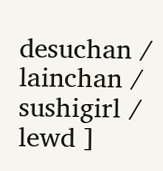desuchan / lainchan / sushigirl / lewd ]